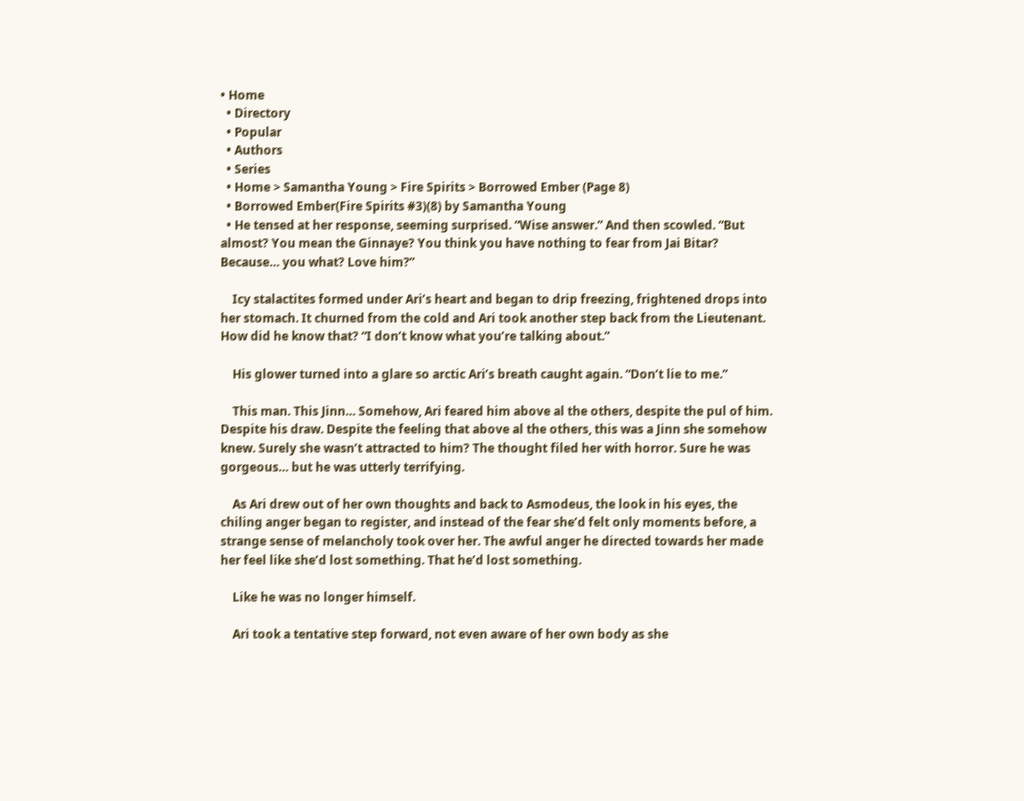• Home
  • Directory
  • Popular
  • Authors
  • Series
  • Home > Samantha Young > Fire Spirits > Borrowed Ember (Page 8)
  • Borrowed Ember(Fire Spirits #3)(8) by Samantha Young
  • He tensed at her response, seeming surprised. “Wise answer.” And then scowled. “But almost? You mean the Ginnaye? You think you have nothing to fear from Jai Bitar? Because… you what? Love him?”

    Icy stalactites formed under Ari’s heart and began to drip freezing, frightened drops into her stomach. It churned from the cold and Ari took another step back from the Lieutenant. How did he know that? “I don’t know what you’re talking about.”

    His glower turned into a glare so arctic Ari’s breath caught again. “Don’t lie to me.”

    This man. This Jinn… Somehow, Ari feared him above al the others, despite the pul of him. Despite his draw. Despite the feeling that above al the others, this was a Jinn she somehow knew. Surely she wasn’t attracted to him? The thought filed her with horror. Sure he was gorgeous… but he was utterly terrifying.

    As Ari drew out of her own thoughts and back to Asmodeus, the look in his eyes, the chiling anger began to register, and instead of the fear she’d felt only moments before, a strange sense of melancholy took over her. The awful anger he directed towards her made her feel like she’d lost something. That he’d lost something.

    Like he was no longer himself.

    Ari took a tentative step forward, not even aware of her own body as she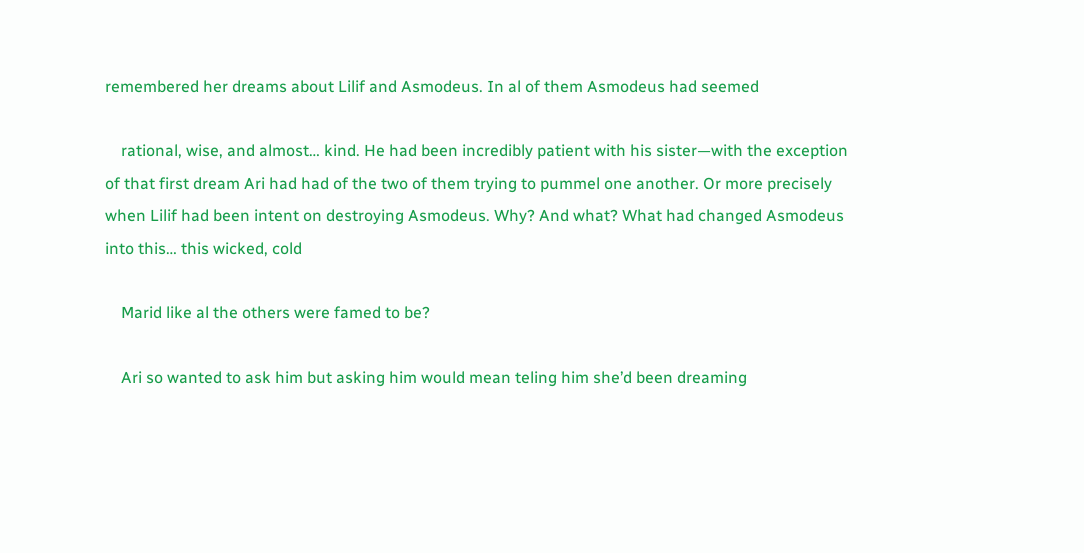remembered her dreams about Lilif and Asmodeus. In al of them Asmodeus had seemed

    rational, wise, and almost… kind. He had been incredibly patient with his sister—with the exception of that first dream Ari had had of the two of them trying to pummel one another. Or more precisely when Lilif had been intent on destroying Asmodeus. Why? And what? What had changed Asmodeus into this… this wicked, cold

    Marid like al the others were famed to be?

    Ari so wanted to ask him but asking him would mean teling him she’d been dreaming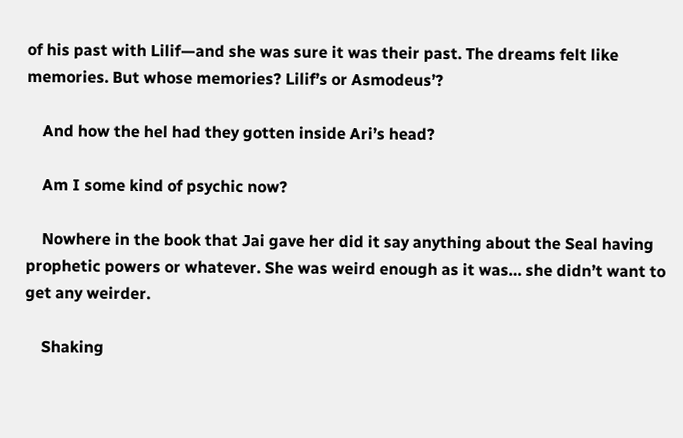of his past with Lilif—and she was sure it was their past. The dreams felt like memories. But whose memories? Lilif’s or Asmodeus’?

    And how the hel had they gotten inside Ari’s head?

    Am I some kind of psychic now?

    Nowhere in the book that Jai gave her did it say anything about the Seal having prophetic powers or whatever. She was weird enough as it was… she didn’t want to get any weirder.

    Shaking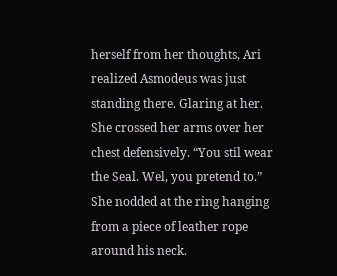herself from her thoughts, Ari realized Asmodeus was just standing there. Glaring at her. She crossed her arms over her chest defensively. “You stil wear the Seal. Wel, you pretend to.” She nodded at the ring hanging from a piece of leather rope around his neck.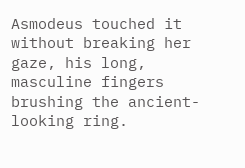Asmodeus touched it without breaking her gaze, his long, masculine fingers brushing the ancient-looking ring.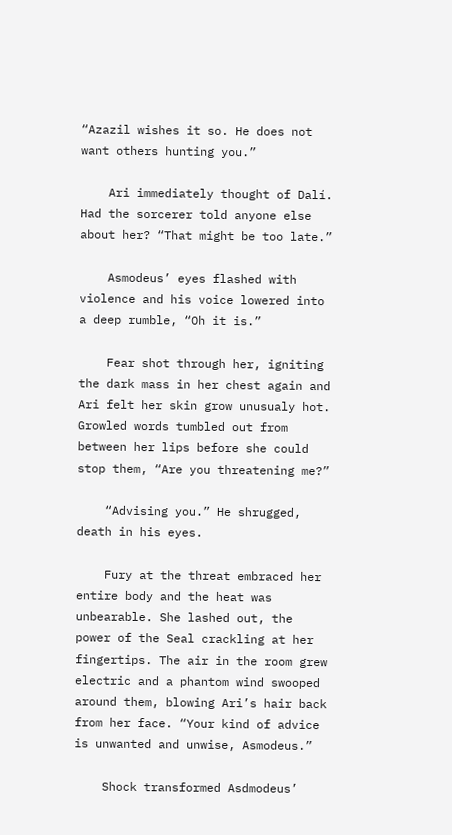“Azazil wishes it so. He does not want others hunting you.”

    Ari immediately thought of Dalí. Had the sorcerer told anyone else about her? “That might be too late.”

    Asmodeus’ eyes flashed with violence and his voice lowered into a deep rumble, “Oh it is.”

    Fear shot through her, igniting the dark mass in her chest again and Ari felt her skin grow unusualy hot. Growled words tumbled out from between her lips before she could stop them, “Are you threatening me?”

    “Advising you.” He shrugged, death in his eyes.

    Fury at the threat embraced her entire body and the heat was unbearable. She lashed out, the power of the Seal crackling at her fingertips. The air in the room grew electric and a phantom wind swooped around them, blowing Ari’s hair back from her face. “Your kind of advice is unwanted and unwise, Asmodeus.”

    Shock transformed Asdmodeus’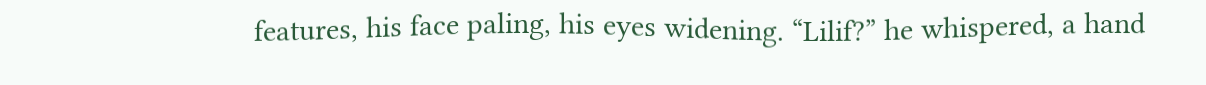features, his face paling, his eyes widening. “Lilif?” he whispered, a hand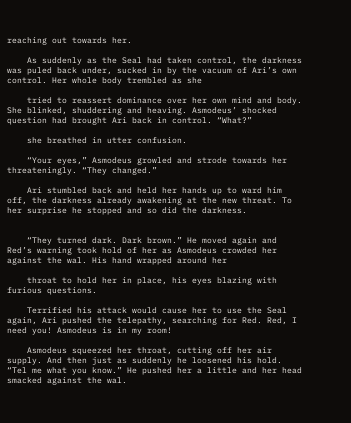reaching out towards her.

    As suddenly as the Seal had taken control, the darkness was puled back under, sucked in by the vacuum of Ari’s own control. Her whole body trembled as she

    tried to reassert dominance over her own mind and body. She blinked, shuddering and heaving. Asmodeus’ shocked question had brought Ari back in control. “What?”

    she breathed in utter confusion.

    “Your eyes,” Asmodeus growled and strode towards her threateningly. “They changed.”

    Ari stumbled back and held her hands up to ward him off, the darkness already awakening at the new threat. To her surprise he stopped and so did the darkness.


    “They turned dark. Dark brown.” He moved again and Red’s warning took hold of her as Asmodeus crowded her against the wal. His hand wrapped around her

    throat to hold her in place, his eyes blazing with furious questions.

    Terrified his attack would cause her to use the Seal again, Ari pushed the telepathy, searching for Red. Red, I need you! Asmodeus is in my room!

    Asmodeus squeezed her throat, cutting off her air supply. And then just as suddenly he loosened his hold. “Tel me what you know.” He pushed her a little and her head smacked against the wal.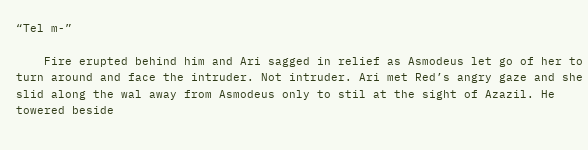“Tel m-”

    Fire erupted behind him and Ari sagged in relief as Asmodeus let go of her to turn around and face the intruder. Not intruder. Ari met Red’s angry gaze and she slid along the wal away from Asmodeus only to stil at the sight of Azazil. He towered beside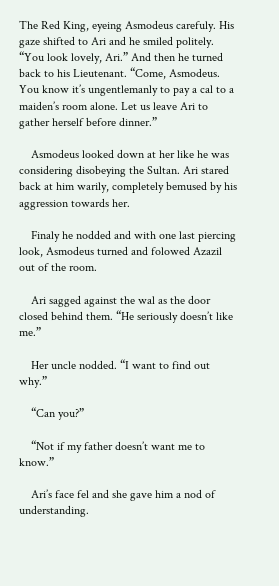The Red King, eyeing Asmodeus carefuly. His gaze shifted to Ari and he smiled politely. “You look lovely, Ari.” And then he turned back to his Lieutenant. “Come, Asmodeus. You know it’s ungentlemanly to pay a cal to a maiden’s room alone. Let us leave Ari to gather herself before dinner.”

    Asmodeus looked down at her like he was considering disobeying the Sultan. Ari stared back at him warily, completely bemused by his aggression towards her.

    Finaly he nodded and with one last piercing look, Asmodeus turned and folowed Azazil out of the room.

    Ari sagged against the wal as the door closed behind them. “He seriously doesn’t like me.”

    Her uncle nodded. “I want to find out why.”

    “Can you?”

    “Not if my father doesn’t want me to know.”

    Ari’s face fel and she gave him a nod of understanding.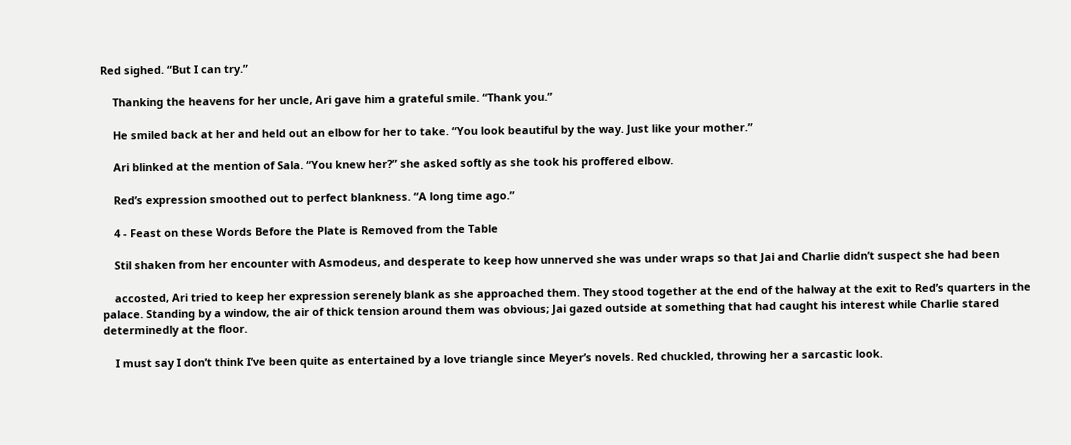Red sighed. “But I can try.”

    Thanking the heavens for her uncle, Ari gave him a grateful smile. “Thank you.”

    He smiled back at her and held out an elbow for her to take. “You look beautiful by the way. Just like your mother.”

    Ari blinked at the mention of Sala. “You knew her?” she asked softly as she took his proffered elbow.

    Red’s expression smoothed out to perfect blankness. “A long time ago.”

    4 - Feast on these Words Before the Plate is Removed from the Table

    Stil shaken from her encounter with Asmodeus, and desperate to keep how unnerved she was under wraps so that Jai and Charlie didn’t suspect she had been

    accosted, Ari tried to keep her expression serenely blank as she approached them. They stood together at the end of the halway at the exit to Red’s quarters in the palace. Standing by a window, the air of thick tension around them was obvious; Jai gazed outside at something that had caught his interest while Charlie stared determinedly at the floor.

    I must say I don’t think I’ve been quite as entertained by a love triangle since Meyer’s novels. Red chuckled, throwing her a sarcastic look.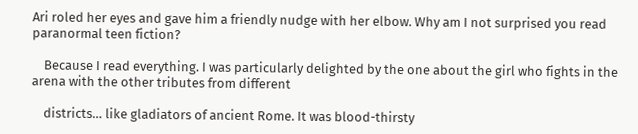Ari roled her eyes and gave him a friendly nudge with her elbow. Why am I not surprised you read paranormal teen fiction?

    Because I read everything. I was particularly delighted by the one about the girl who fights in the arena with the other tributes from different

    districts… like gladiators of ancient Rome. It was blood-thirsty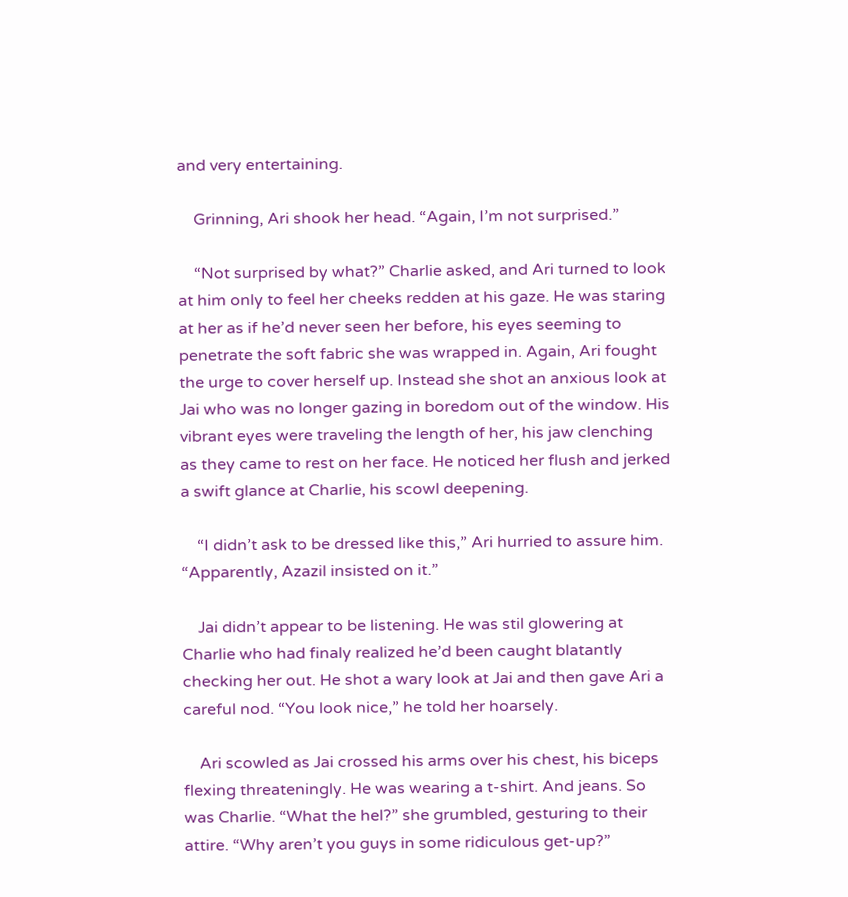and very entertaining.

    Grinning, Ari shook her head. “Again, I’m not surprised.”

    “Not surprised by what?” Charlie asked, and Ari turned to look at him only to feel her cheeks redden at his gaze. He was staring at her as if he’d never seen her before, his eyes seeming to penetrate the soft fabric she was wrapped in. Again, Ari fought the urge to cover herself up. Instead she shot an anxious look at Jai who was no longer gazing in boredom out of the window. His vibrant eyes were traveling the length of her, his jaw clenching as they came to rest on her face. He noticed her flush and jerked a swift glance at Charlie, his scowl deepening.

    “I didn’t ask to be dressed like this,” Ari hurried to assure him. “Apparently, Azazil insisted on it.”

    Jai didn’t appear to be listening. He was stil glowering at Charlie who had finaly realized he’d been caught blatantly checking her out. He shot a wary look at Jai and then gave Ari a careful nod. “You look nice,” he told her hoarsely.

    Ari scowled as Jai crossed his arms over his chest, his biceps flexing threateningly. He was wearing a t-shirt. And jeans. So was Charlie. “What the hel?” she grumbled, gesturing to their attire. “Why aren’t you guys in some ridiculous get-up?”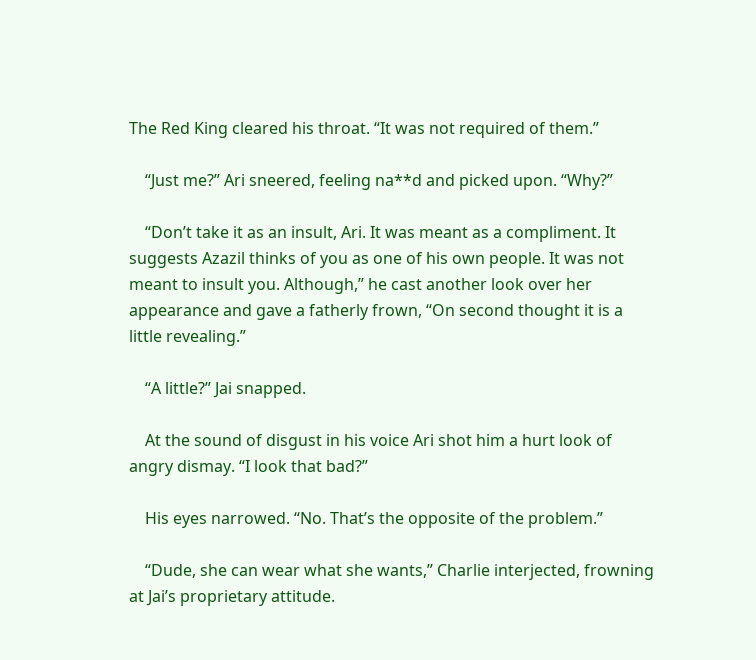The Red King cleared his throat. “It was not required of them.”

    “Just me?” Ari sneered, feeling na**d and picked upon. “Why?”

    “Don’t take it as an insult, Ari. It was meant as a compliment. It suggests Azazil thinks of you as one of his own people. It was not meant to insult you. Although,” he cast another look over her appearance and gave a fatherly frown, “On second thought it is a little revealing.”

    “A little?” Jai snapped.

    At the sound of disgust in his voice Ari shot him a hurt look of angry dismay. “I look that bad?”

    His eyes narrowed. “No. That’s the opposite of the problem.”

    “Dude, she can wear what she wants,” Charlie interjected, frowning at Jai’s proprietary attitude.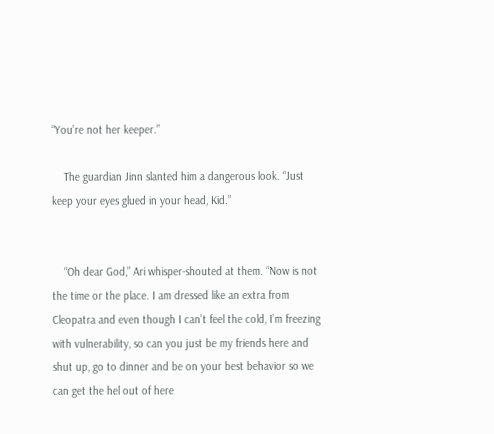“You’re not her keeper.”

    The guardian Jinn slanted him a dangerous look. “Just keep your eyes glued in your head, Kid.”


    “Oh dear God,” Ari whisper-shouted at them. “Now is not the time or the place. I am dressed like an extra from Cleopatra and even though I can’t feel the cold, I’m freezing with vulnerability, so can you just be my friends here and shut up, go to dinner and be on your best behavior so we can get the hel out of here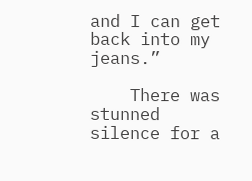and I can get back into my jeans.”

    There was stunned silence for a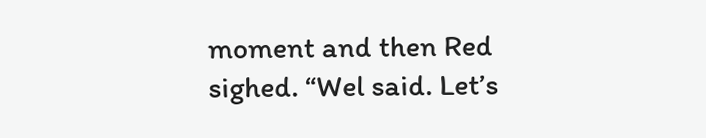moment and then Red sighed. “Wel said. Let’s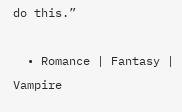do this.”

  • Romance | Fantasy | Vampire